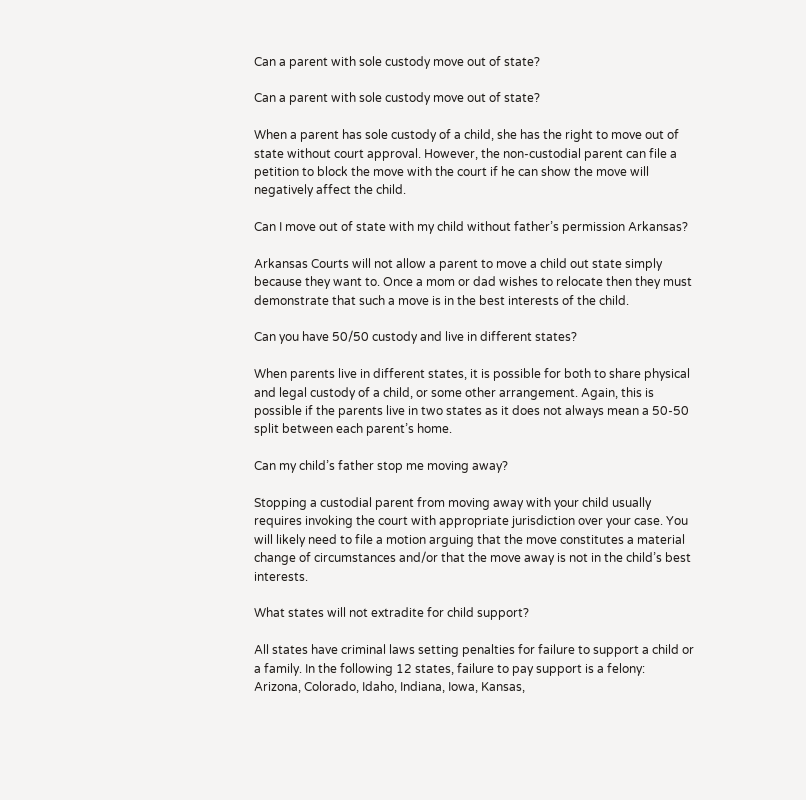Can a parent with sole custody move out of state?

Can a parent with sole custody move out of state?

When a parent has sole custody of a child, she has the right to move out of state without court approval. However, the non-custodial parent can file a petition to block the move with the court if he can show the move will negatively affect the child.

Can I move out of state with my child without father’s permission Arkansas?

Arkansas Courts will not allow a parent to move a child out state simply because they want to. Once a mom or dad wishes to relocate then they must demonstrate that such a move is in the best interests of the child.

Can you have 50/50 custody and live in different states?

When parents live in different states, it is possible for both to share physical and legal custody of a child, or some other arrangement. Again, this is possible if the parents live in two states as it does not always mean a 50-50 split between each parent’s home.

Can my child’s father stop me moving away?

Stopping a custodial parent from moving away with your child usually requires invoking the court with appropriate jurisdiction over your case. You will likely need to file a motion arguing that the move constitutes a material change of circumstances and/or that the move away is not in the child’s best interests.

What states will not extradite for child support?

All states have criminal laws setting penalties for failure to support a child or a family. In the following 12 states, failure to pay support is a felony: Arizona, Colorado, Idaho, Indiana, Iowa, Kansas,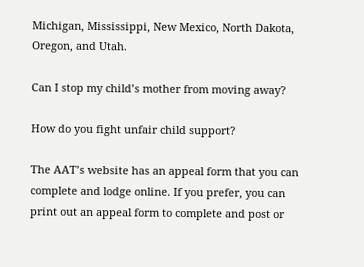Michigan, Mississippi, New Mexico, North Dakota, Oregon, and Utah.

Can I stop my child’s mother from moving away?

How do you fight unfair child support?

The AAT’s website has an appeal form that you can complete and lodge online. If you prefer, you can print out an appeal form to complete and post or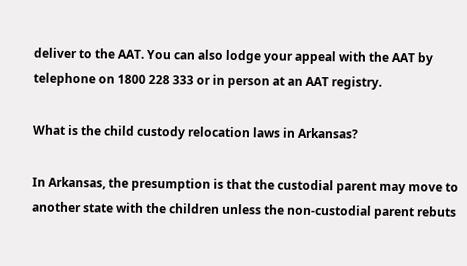deliver to the AAT. You can also lodge your appeal with the AAT by telephone on 1800 228 333 or in person at an AAT registry.

What is the child custody relocation laws in Arkansas?

In Arkansas, the presumption is that the custodial parent may move to another state with the children unless the non-custodial parent rebuts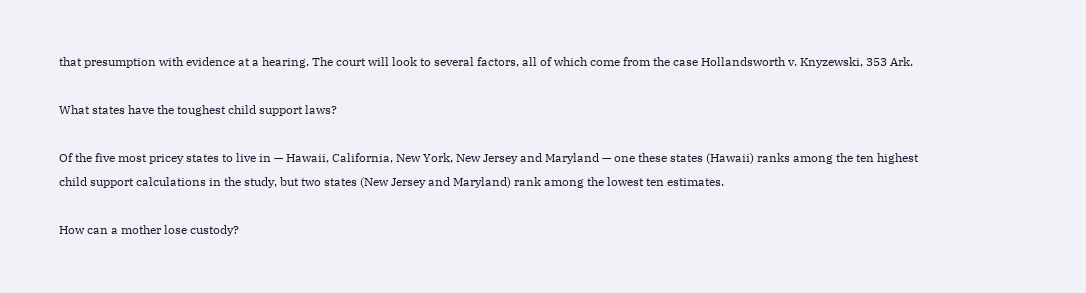that presumption with evidence at a hearing. The court will look to several factors, all of which come from the case Hollandsworth v. Knyzewski, 353 Ark.

What states have the toughest child support laws?

Of the five most pricey states to live in — Hawaii, California, New York, New Jersey and Maryland — one these states (Hawaii) ranks among the ten highest child support calculations in the study, but two states (New Jersey and Maryland) rank among the lowest ten estimates.

How can a mother lose custody?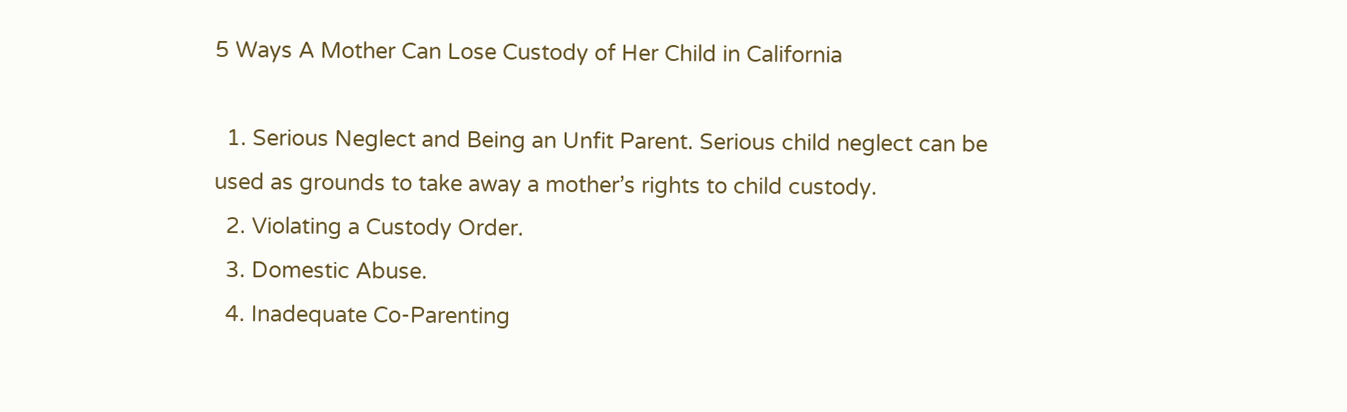5 Ways A Mother Can Lose Custody of Her Child in California

  1. Serious Neglect and Being an Unfit Parent. Serious child neglect can be used as grounds to take away a mother’s rights to child custody.
  2. Violating a Custody Order.
  3. Domestic Abuse.
  4. Inadequate Co-Parenting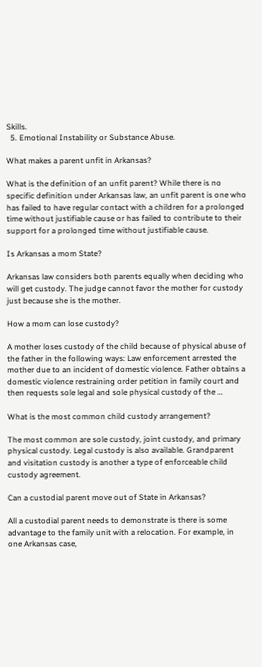Skills.
  5. Emotional Instability or Substance Abuse.

What makes a parent unfit in Arkansas?

What is the definition of an unfit parent? While there is no specific definition under Arkansas law, an unfit parent is one who has failed to have regular contact with a children for a prolonged time without justifiable cause or has failed to contribute to their support for a prolonged time without justifiable cause.

Is Arkansas a mom State?

Arkansas law considers both parents equally when deciding who will get custody. The judge cannot favor the mother for custody just because she is the mother.

How a mom can lose custody?

A mother loses custody of the child because of physical abuse of the father in the following ways: Law enforcement arrested the mother due to an incident of domestic violence. Father obtains a domestic violence restraining order petition in family court and then requests sole legal and sole physical custody of the …

What is the most common child custody arrangement?

The most common are sole custody, joint custody, and primary physical custody. Legal custody is also available. Grandparent and visitation custody is another a type of enforceable child custody agreement.

Can a custodial parent move out of State in Arkansas?

All a custodial parent needs to demonstrate is there is some advantage to the family unit with a relocation. For example, in one Arkansas case,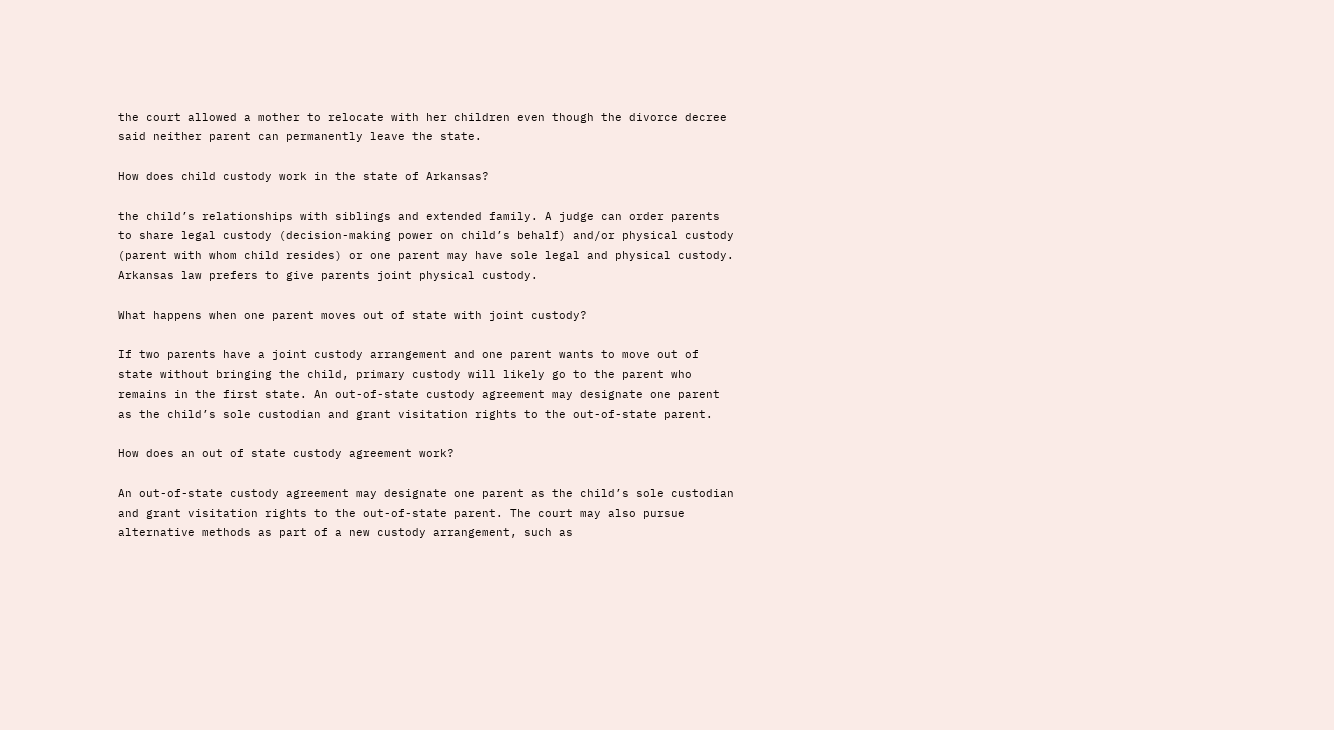the court allowed a mother to relocate with her children even though the divorce decree said neither parent can permanently leave the state.

How does child custody work in the state of Arkansas?

the child’s relationships with siblings and extended family. A judge can order parents to share legal custody (decision-making power on child’s behalf) and/or physical custody (parent with whom child resides) or one parent may have sole legal and physical custody. Arkansas law prefers to give parents joint physical custody.

What happens when one parent moves out of state with joint custody?

If two parents have a joint custody arrangement and one parent wants to move out of state without bringing the child, primary custody will likely go to the parent who remains in the first state. An out-of-state custody agreement may designate one parent as the child’s sole custodian and grant visitation rights to the out-of-state parent.

How does an out of state custody agreement work?

An out-of-state custody agreement may designate one parent as the child’s sole custodian and grant visitation rights to the out-of-state parent. The court may also pursue alternative methods as part of a new custody arrangement, such as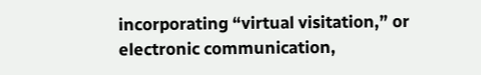incorporating “virtual visitation,” or electronic communication,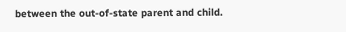between the out-of-state parent and child.